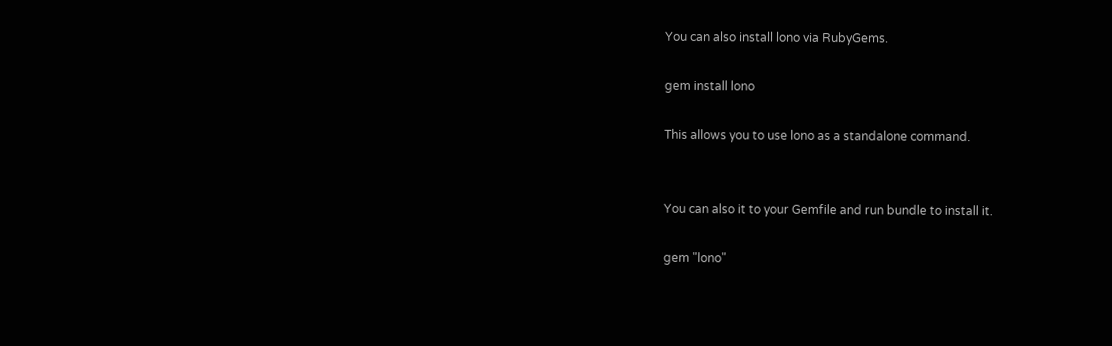You can also install lono via RubyGems.

gem install lono

This allows you to use lono as a standalone command.


You can also it to your Gemfile and run bundle to install it.

gem "lono"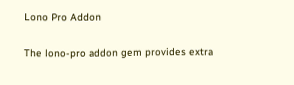Lono Pro Addon

The lono-pro addon gem provides extra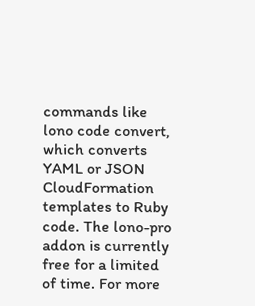commands like lono code convert, which converts YAML or JSON CloudFormation templates to Ruby code. The lono-pro addon is currently free for a limited of time. For more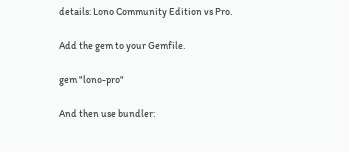details: Lono Community Edition vs Pro.

Add the gem to your Gemfile.

gem "lono-pro"

And then use bundler: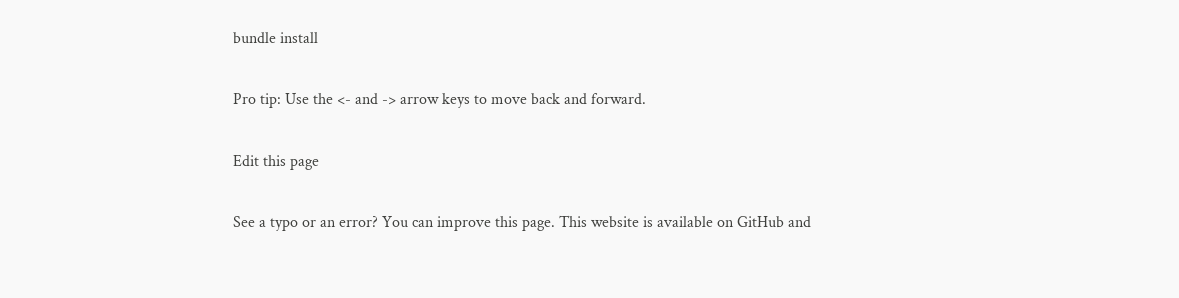bundle install

Pro tip: Use the <- and -> arrow keys to move back and forward.

Edit this page

See a typo or an error? You can improve this page. This website is available on GitHub and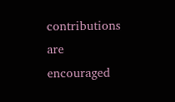contributions are encouraged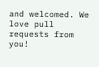and welcomed. We love pull requests from you!